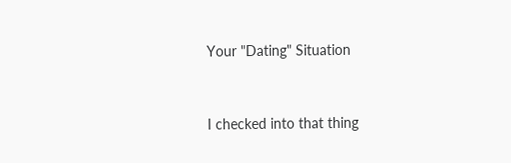Your "Dating" Situation


I checked into that thing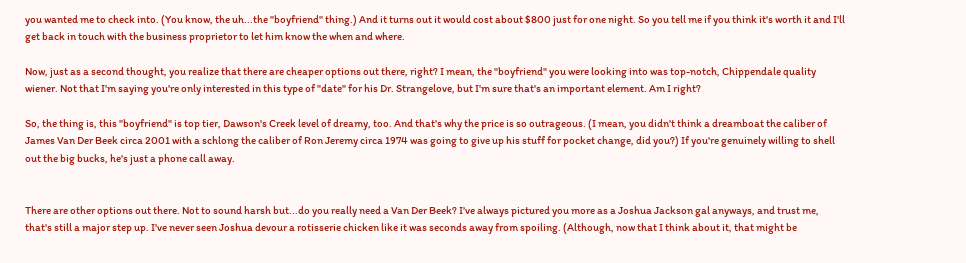you wanted me to check into. (You know, the uh...the "boyfriend" thing.) And it turns out it would cost about $800 just for one night. So you tell me if you think it's worth it and I'll get back in touch with the business proprietor to let him know the when and where.

Now, just as a second thought, you realize that there are cheaper options out there, right? I mean, the "boyfriend" you were looking into was top-notch, Chippendale quality wiener. Not that I'm saying you're only interested in this type of "date" for his Dr. Strangelove, but I'm sure that's an important element. Am I right?

So, the thing is, this "boyfriend" is top tier, Dawson's Creek level of dreamy, too. And that's why the price is so outrageous. (I mean, you didn't think a dreamboat the caliber of James Van Der Beek circa 2001 with a schlong the caliber of Ron Jeremy circa 1974 was going to give up his stuff for pocket change, did you?) If you're genuinely willing to shell out the big bucks, he's just a phone call away.


There are other options out there. Not to sound harsh but...do you really need a Van Der Beek? I've always pictured you more as a Joshua Jackson gal anyways, and trust me, that's still a major step up. I've never seen Joshua devour a rotisserie chicken like it was seconds away from spoiling. (Although, now that I think about it, that might be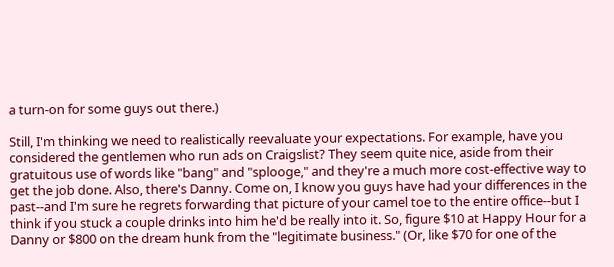a turn-on for some guys out there.)

Still, I'm thinking we need to realistically reevaluate your expectations. For example, have you considered the gentlemen who run ads on Craigslist? They seem quite nice, aside from their gratuitous use of words like "bang" and "splooge," and they're a much more cost-effective way to get the job done. Also, there's Danny. Come on, I know you guys have had your differences in the past--and I'm sure he regrets forwarding that picture of your camel toe to the entire office--but I think if you stuck a couple drinks into him he'd be really into it. So, figure $10 at Happy Hour for a Danny or $800 on the dream hunk from the "legitimate business." (Or, like $70 for one of the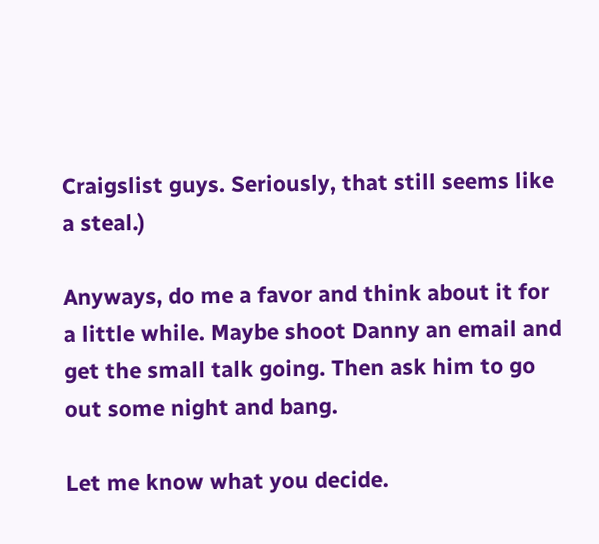Craigslist guys. Seriously, that still seems like a steal.)

Anyways, do me a favor and think about it for a little while. Maybe shoot Danny an email and get the small talk going. Then ask him to go out some night and bang.

Let me know what you decide.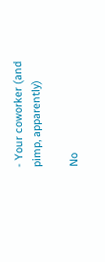- Your coworker (and pimp, apparently)

No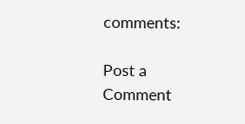comments:

Post a Comment